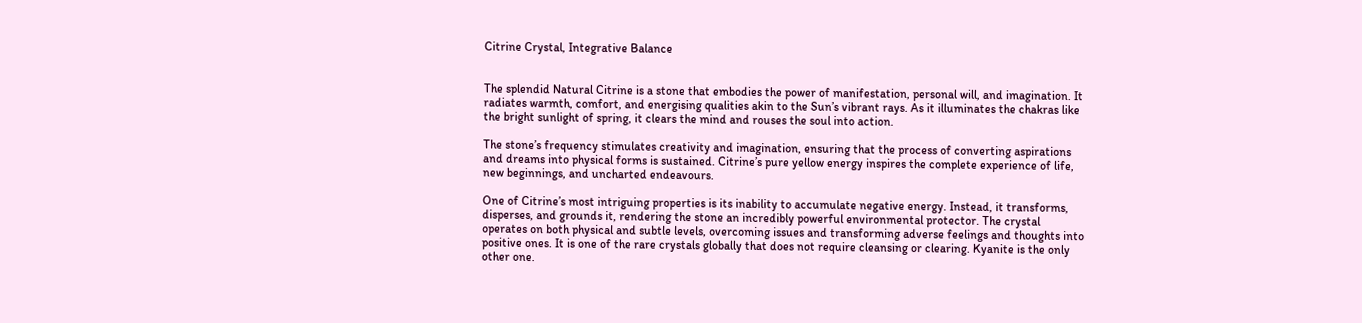Citrine Crystal, Integrative Balance


The splendid Natural Citrine is a stone that embodies the power of manifestation, personal will, and imagination. It radiates warmth, comfort, and energising qualities akin to the Sun’s vibrant rays. As it illuminates the chakras like the bright sunlight of spring, it clears the mind and rouses the soul into action.

The stone’s frequency stimulates creativity and imagination, ensuring that the process of converting aspirations and dreams into physical forms is sustained. Citrine’s pure yellow energy inspires the complete experience of life, new beginnings, and uncharted endeavours.

One of Citrine’s most intriguing properties is its inability to accumulate negative energy. Instead, it transforms, disperses, and grounds it, rendering the stone an incredibly powerful environmental protector. The crystal operates on both physical and subtle levels, overcoming issues and transforming adverse feelings and thoughts into positive ones. It is one of the rare crystals globally that does not require cleansing or clearing. Kyanite is the only other one.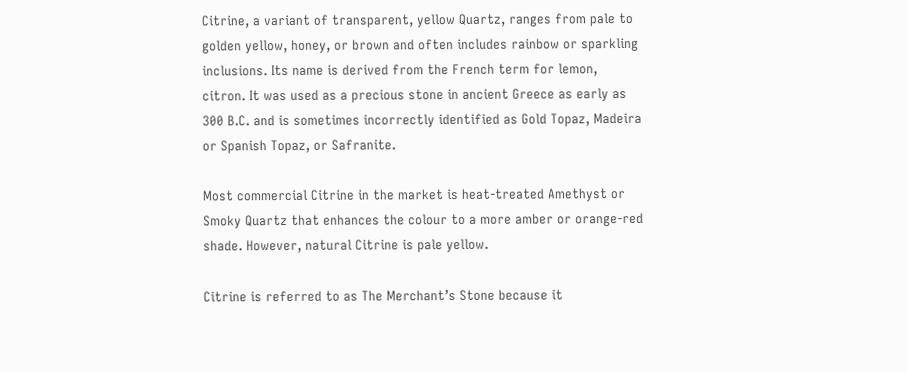Citrine, a variant of transparent, yellow Quartz, ranges from pale to golden yellow, honey, or brown and often includes rainbow or sparkling inclusions. Its name is derived from the French term for lemon, citron. It was used as a precious stone in ancient Greece as early as 300 B.C. and is sometimes incorrectly identified as Gold Topaz, Madeira or Spanish Topaz, or Safranite.

Most commercial Citrine in the market is heat-treated Amethyst or Smoky Quartz that enhances the colour to a more amber or orange-red shade. However, natural Citrine is pale yellow.

Citrine is referred to as The Merchant’s Stone because it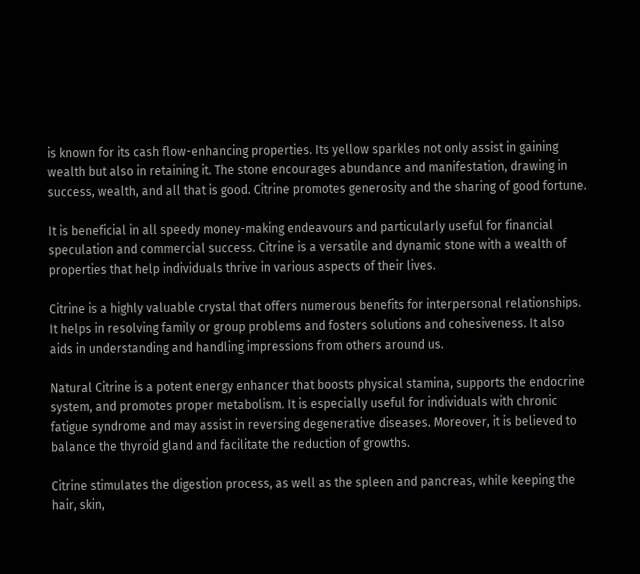is known for its cash flow-enhancing properties. Its yellow sparkles not only assist in gaining wealth but also in retaining it. The stone encourages abundance and manifestation, drawing in success, wealth, and all that is good. Citrine promotes generosity and the sharing of good fortune.

It is beneficial in all speedy money-making endeavours and particularly useful for financial speculation and commercial success. Citrine is a versatile and dynamic stone with a wealth of properties that help individuals thrive in various aspects of their lives.

Citrine is a highly valuable crystal that offers numerous benefits for interpersonal relationships. It helps in resolving family or group problems and fosters solutions and cohesiveness. It also aids in understanding and handling impressions from others around us.

Natural Citrine is a potent energy enhancer that boosts physical stamina, supports the endocrine system, and promotes proper metabolism. It is especially useful for individuals with chronic fatigue syndrome and may assist in reversing degenerative diseases. Moreover, it is believed to balance the thyroid gland and facilitate the reduction of growths.

Citrine stimulates the digestion process, as well as the spleen and pancreas, while keeping the hair, skin,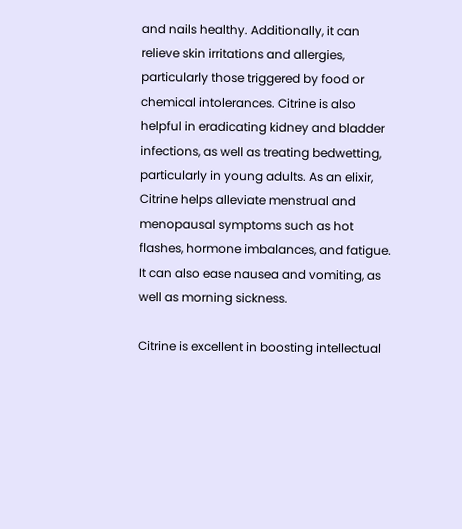and nails healthy. Additionally, it can relieve skin irritations and allergies, particularly those triggered by food or chemical intolerances. Citrine is also helpful in eradicating kidney and bladder infections, as well as treating bedwetting, particularly in young adults. As an elixir, Citrine helps alleviate menstrual and menopausal symptoms such as hot flashes, hormone imbalances, and fatigue. It can also ease nausea and vomiting, as well as morning sickness.

Citrine is excellent in boosting intellectual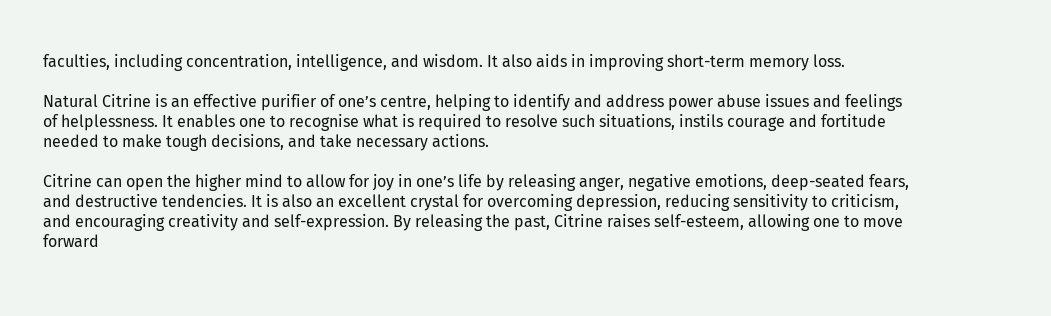faculties, including concentration, intelligence, and wisdom. It also aids in improving short-term memory loss.

Natural Citrine is an effective purifier of one’s centre, helping to identify and address power abuse issues and feelings of helplessness. It enables one to recognise what is required to resolve such situations, instils courage and fortitude needed to make tough decisions, and take necessary actions.

Citrine can open the higher mind to allow for joy in one’s life by releasing anger, negative emotions, deep-seated fears, and destructive tendencies. It is also an excellent crystal for overcoming depression, reducing sensitivity to criticism, and encouraging creativity and self-expression. By releasing the past, Citrine raises self-esteem, allowing one to move forward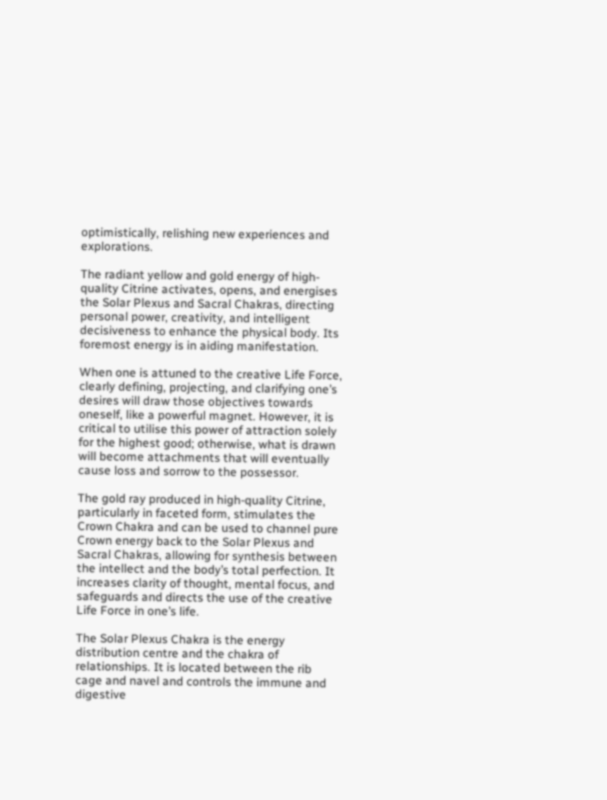optimistically, relishing new experiences and explorations.

The radiant yellow and gold energy of high-quality Citrine activates, opens, and energises the Solar Plexus and Sacral Chakras, directing personal power, creativity, and intelligent decisiveness to enhance the physical body. Its foremost energy is in aiding manifestation.

When one is attuned to the creative Life Force, clearly defining, projecting, and clarifying one’s desires will draw those objectives towards oneself, like a powerful magnet. However, it is critical to utilise this power of attraction solely for the highest good; otherwise, what is drawn will become attachments that will eventually cause loss and sorrow to the possessor.

The gold ray produced in high-quality Citrine, particularly in faceted form, stimulates the Crown Chakra and can be used to channel pure Crown energy back to the Solar Plexus and Sacral Chakras, allowing for synthesis between the intellect and the body’s total perfection. It increases clarity of thought, mental focus, and safeguards and directs the use of the creative Life Force in one’s life.

The Solar Plexus Chakra is the energy distribution centre and the chakra of relationships. It is located between the rib cage and navel and controls the immune and digestive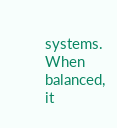systems. When balanced, it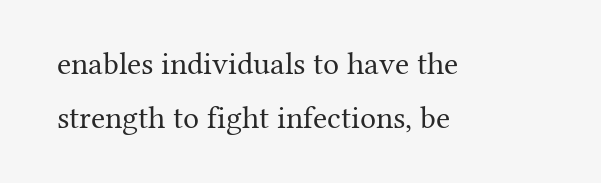enables individuals to have the strength to fight infections, be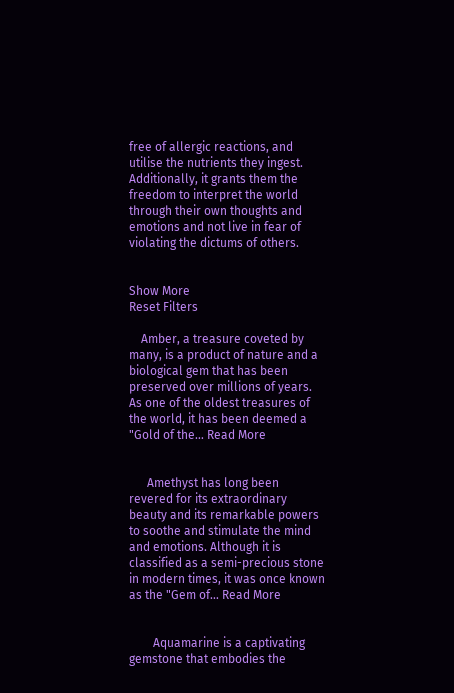free of allergic reactions, and utilise the nutrients they ingest. Additionally, it grants them the freedom to interpret the world through their own thoughts and emotions and not live in fear of violating the dictums of others.


Show More
Reset Filters

    Amber, a treasure coveted by many, is a product of nature and a biological gem that has been preserved over millions of years. As one of the oldest treasures of the world, it has been deemed a "Gold of the… Read More


      Amethyst has long been revered for its extraordinary beauty and its remarkable powers to soothe and stimulate the mind and emotions. Although it is classified as a semi-precious stone in modern times, it was once known as the "Gem of… Read More


        Aquamarine is a captivating gemstone that embodies the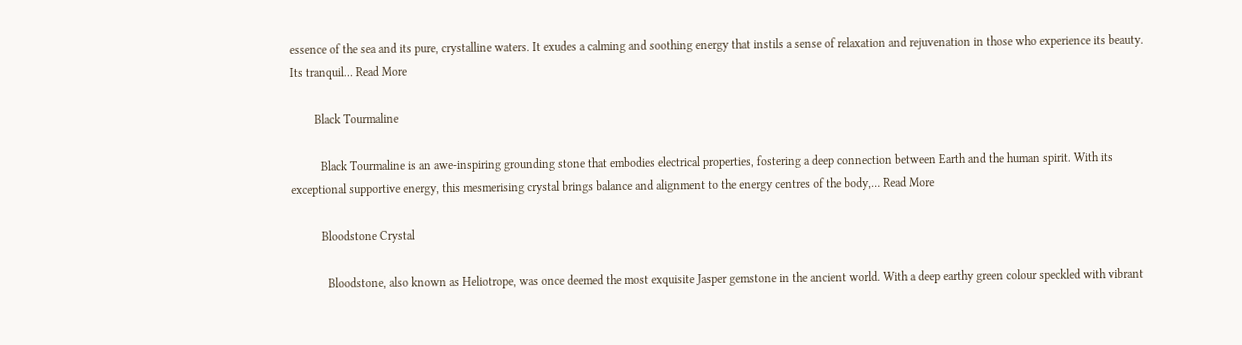essence of the sea and its pure, crystalline waters. It exudes a calming and soothing energy that instils a sense of relaxation and rejuvenation in those who experience its beauty. Its tranquil… Read More

        Black Tourmaline

          Black Tourmaline is an awe-inspiring grounding stone that embodies electrical properties, fostering a deep connection between Earth and the human spirit. With its exceptional supportive energy, this mesmerising crystal brings balance and alignment to the energy centres of the body,… Read More

          Bloodstone Crystal

            Bloodstone, also known as Heliotrope, was once deemed the most exquisite Jasper gemstone in the ancient world. With a deep earthy green colour speckled with vibrant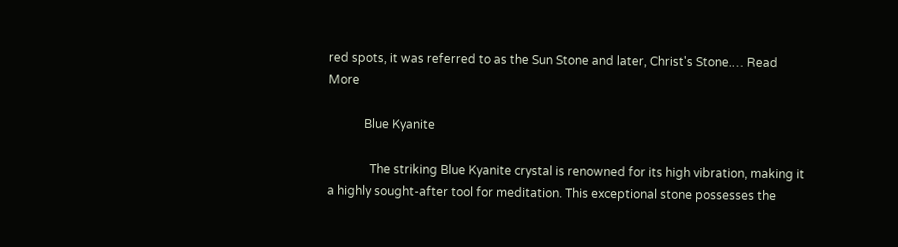red spots, it was referred to as the Sun Stone and later, Christ's Stone.… Read More

            Blue Kyanite

              The striking Blue Kyanite crystal is renowned for its high vibration, making it a highly sought-after tool for meditation. This exceptional stone possesses the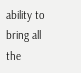ability to bring all the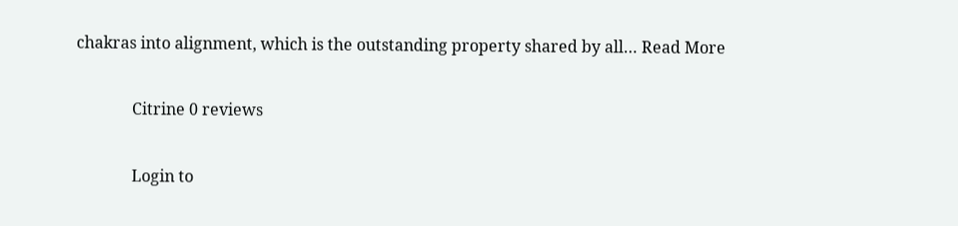chakras into alignment, which is the outstanding property shared by all… Read More

              Citrine 0 reviews

              Login to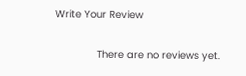Write Your Review

              There are no reviews yet.